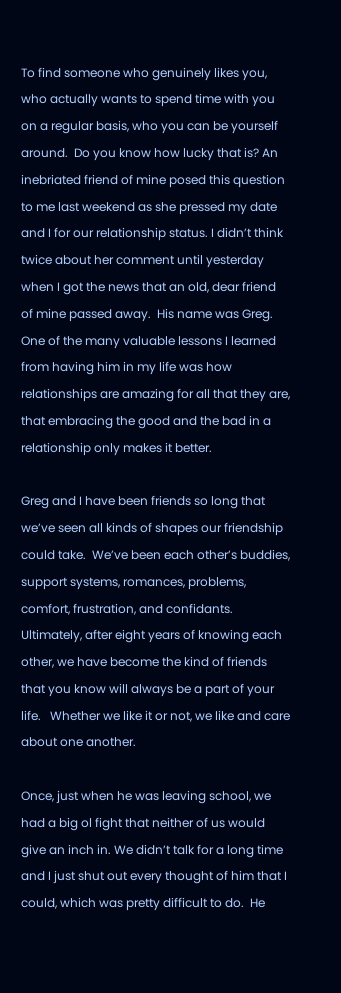To find someone who genuinely likes you, who actually wants to spend time with you on a regular basis, who you can be yourself around.  Do you know how lucky that is? An inebriated friend of mine posed this question to me last weekend as she pressed my date and I for our relationship status. I didn’t think twice about her comment until yesterday when I got the news that an old, dear friend of mine passed away.  His name was Greg. One of the many valuable lessons I learned from having him in my life was how relationships are amazing for all that they are, that embracing the good and the bad in a relationship only makes it better.

Greg and I have been friends so long that we’ve seen all kinds of shapes our friendship could take.  We’ve been each other’s buddies, support systems, romances, problems, comfort, frustration, and confidants.  Ultimately, after eight years of knowing each other, we have become the kind of friends that you know will always be a part of your life.   Whether we like it or not, we like and care about one another.

Once, just when he was leaving school, we had a big ol fight that neither of us would give an inch in. We didn’t talk for a long time and I just shut out every thought of him that I could, which was pretty difficult to do.  He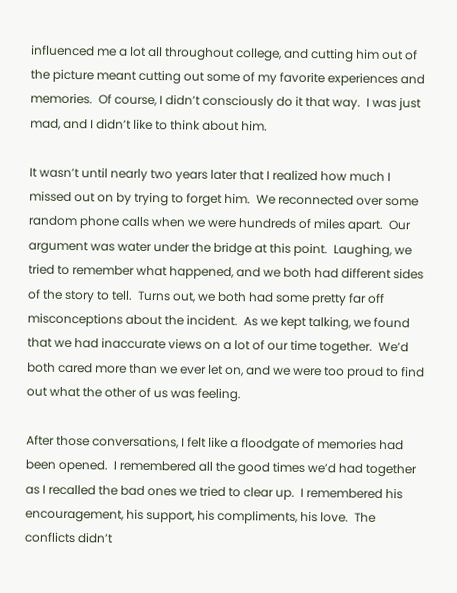influenced me a lot all throughout college, and cutting him out of the picture meant cutting out some of my favorite experiences and memories.  Of course, I didn’t consciously do it that way.  I was just mad, and I didn’t like to think about him.

It wasn’t until nearly two years later that I realized how much I missed out on by trying to forget him.  We reconnected over some random phone calls when we were hundreds of miles apart.  Our argument was water under the bridge at this point.  Laughing, we tried to remember what happened, and we both had different sides of the story to tell.  Turns out, we both had some pretty far off misconceptions about the incident.  As we kept talking, we found that we had inaccurate views on a lot of our time together.  We’d both cared more than we ever let on, and we were too proud to find out what the other of us was feeling.

After those conversations, I felt like a floodgate of memories had been opened.  I remembered all the good times we’d had together as I recalled the bad ones we tried to clear up.  I remembered his encouragement, his support, his compliments, his love.  The conflicts didn’t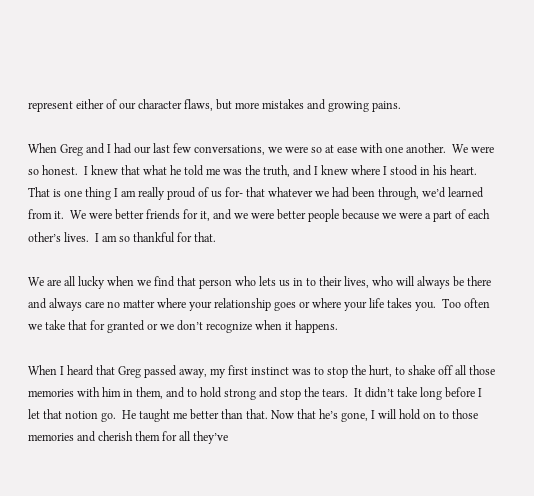represent either of our character flaws, but more mistakes and growing pains.

When Greg and I had our last few conversations, we were so at ease with one another.  We were so honest.  I knew that what he told me was the truth, and I knew where I stood in his heart. That is one thing I am really proud of us for- that whatever we had been through, we’d learned from it.  We were better friends for it, and we were better people because we were a part of each other’s lives.  I am so thankful for that.

We are all lucky when we find that person who lets us in to their lives, who will always be there and always care no matter where your relationship goes or where your life takes you.  Too often we take that for granted or we don’t recognize when it happens.

When I heard that Greg passed away, my first instinct was to stop the hurt, to shake off all those memories with him in them, and to hold strong and stop the tears.  It didn’t take long before I let that notion go.  He taught me better than that. Now that he’s gone, I will hold on to those memories and cherish them for all they’ve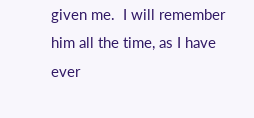given me.  I will remember him all the time, as I have ever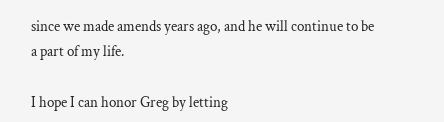since we made amends years ago, and he will continue to be a part of my life.

I hope I can honor Greg by letting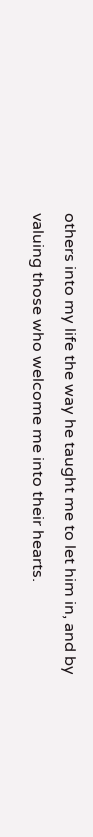others into my life the way he taught me to let him in, and by valuing those who welcome me into their hearts.